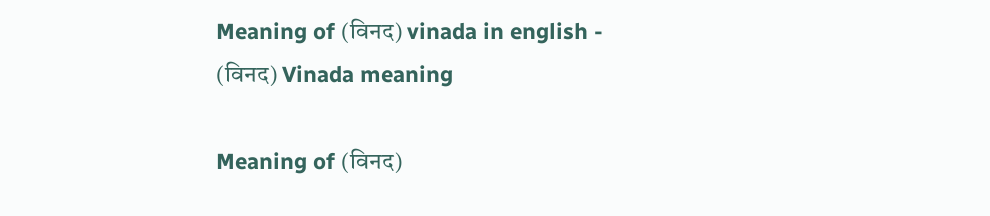Meaning of (विनद) vinada in english - (विनद) Vinada meaning

Meaning of (विनद)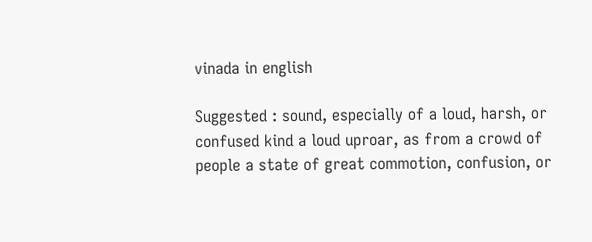vinada in english

Suggested : sound, especially of a loud, harsh, or confused kind a loud uproar, as from a crowd of people a state of great commotion, confusion, or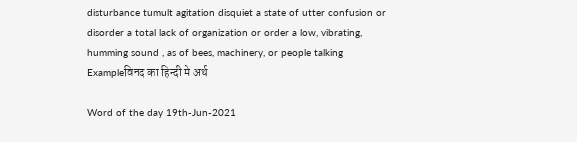disturbance tumult agitation disquiet a state of utter confusion or disorder a total lack of organization or order a low, vibrating, humming sound , as of bees, machinery, or people talking
Exampleविनद का हिन्दी मे अर्थ

Word of the day 19th-Jun-2021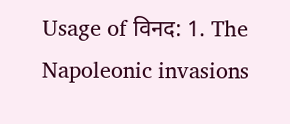Usage of विनद: 1. The Napoleonic invasions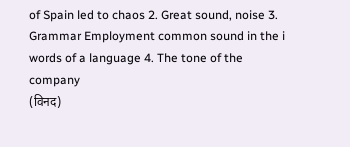of Spain led to chaos 2. Great sound, noise 3. Grammar Employment common sound in the i words of a language 4. The tone of the company
(विनद)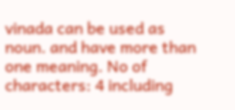vinada can be used as noun. and have more than one meaning. No of characters: 4 including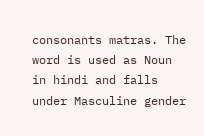consonants matras. The word is used as Noun in hindi and falls under Masculine gender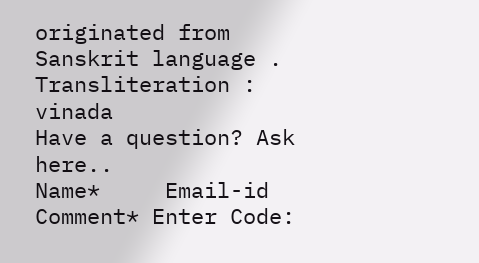originated from Sanskrit language . Transliteration : vinada
Have a question? Ask here..
Name*     Email-id    Comment* Enter Code: